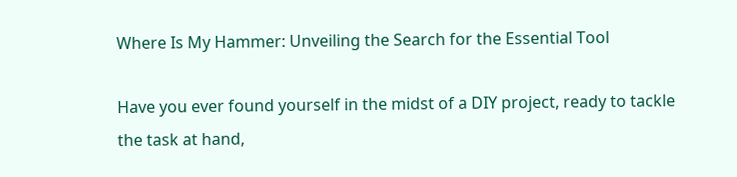Where Is My Hammer: Unveiling the Search for the Essential Tool

Have you ever found yourself in the midst of a DIY project, ready to tackle the task at hand,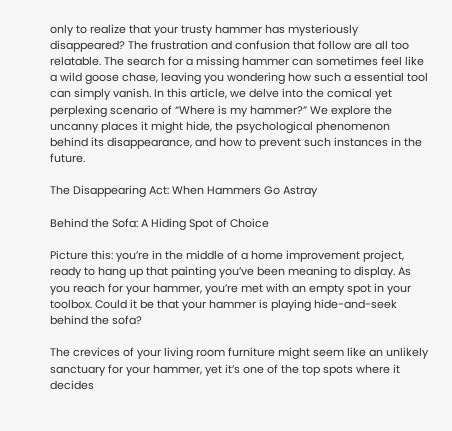only to realize that your trusty hammer has mysteriously disappeared? The frustration and confusion that follow are all too relatable. The search for a missing hammer can sometimes feel like a wild goose chase, leaving you wondering how such a essential tool can simply vanish. In this article, we delve into the comical yet perplexing scenario of “Where is my hammer?” We explore the uncanny places it might hide, the psychological phenomenon behind its disappearance, and how to prevent such instances in the future.

The Disappearing Act: When Hammers Go Astray

Behind the Sofa: A Hiding Spot of Choice

Picture this: you’re in the middle of a home improvement project, ready to hang up that painting you’ve been meaning to display. As you reach for your hammer, you’re met with an empty spot in your toolbox. Could it be that your hammer is playing hide-and-seek behind the sofa?

The crevices of your living room furniture might seem like an unlikely sanctuary for your hammer, yet it’s one of the top spots where it decides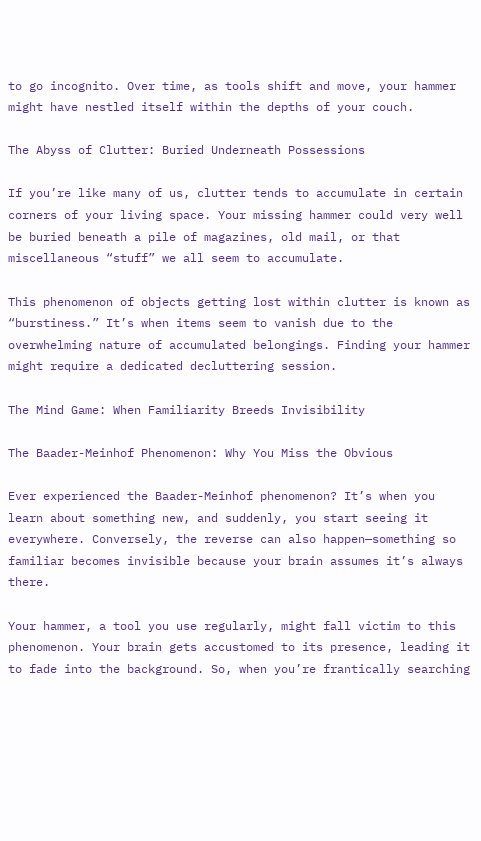to go incognito. Over time, as tools shift and move, your hammer might have nestled itself within the depths of your couch.

The Abyss of Clutter: Buried Underneath Possessions

If you’re like many of us, clutter tends to accumulate in certain corners of your living space. Your missing hammer could very well be buried beneath a pile of magazines, old mail, or that miscellaneous “stuff” we all seem to accumulate.

This phenomenon of objects getting lost within clutter is known as “burstiness.” It’s when items seem to vanish due to the overwhelming nature of accumulated belongings. Finding your hammer might require a dedicated decluttering session.

The Mind Game: When Familiarity Breeds Invisibility

The Baader-Meinhof Phenomenon: Why You Miss the Obvious

Ever experienced the Baader-Meinhof phenomenon? It’s when you learn about something new, and suddenly, you start seeing it everywhere. Conversely, the reverse can also happen—something so familiar becomes invisible because your brain assumes it’s always there.

Your hammer, a tool you use regularly, might fall victim to this phenomenon. Your brain gets accustomed to its presence, leading it to fade into the background. So, when you’re frantically searching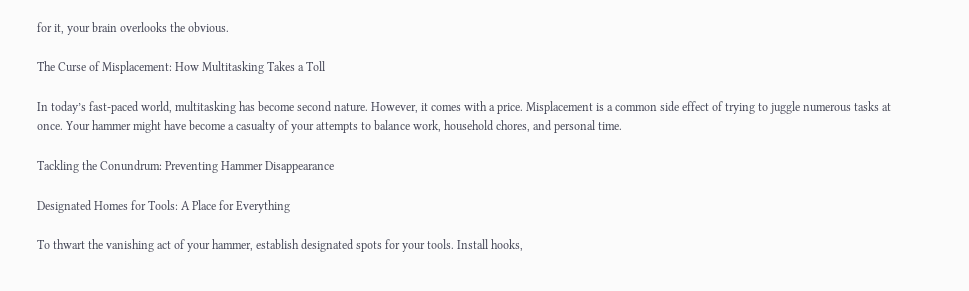for it, your brain overlooks the obvious.

The Curse of Misplacement: How Multitasking Takes a Toll

In today’s fast-paced world, multitasking has become second nature. However, it comes with a price. Misplacement is a common side effect of trying to juggle numerous tasks at once. Your hammer might have become a casualty of your attempts to balance work, household chores, and personal time.

Tackling the Conundrum: Preventing Hammer Disappearance

Designated Homes for Tools: A Place for Everything

To thwart the vanishing act of your hammer, establish designated spots for your tools. Install hooks,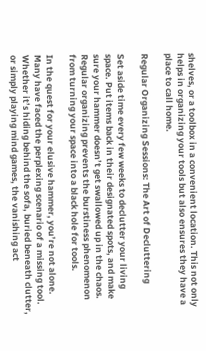shelves, or a toolbox in a convenient location. This not only helps in organizing your tools but also ensures they have a place to call home.

Regular Organizing Sessions: The Art of Decluttering

Set aside time every few weeks to declutter your living space. Put items back in their designated spots, and make sure your hammer doesn’t get swallowed up in the chaos. Regular organizing prevents the burstiness phenomenon from turning your space into a black hole for tools.

In the quest for your elusive hammer, you’re not alone. Many have faced the perplexing scenario of a missing tool. Whether it’s hiding behind the sofa, buried beneath clutter, or simply playing mind games, the vanishing act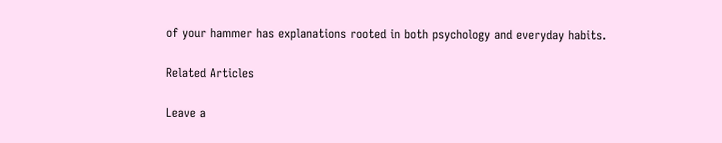of your hammer has explanations rooted in both psychology and everyday habits.

Related Articles

Leave a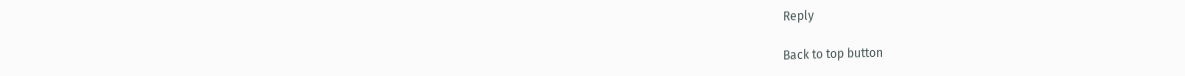Reply

Back to top button